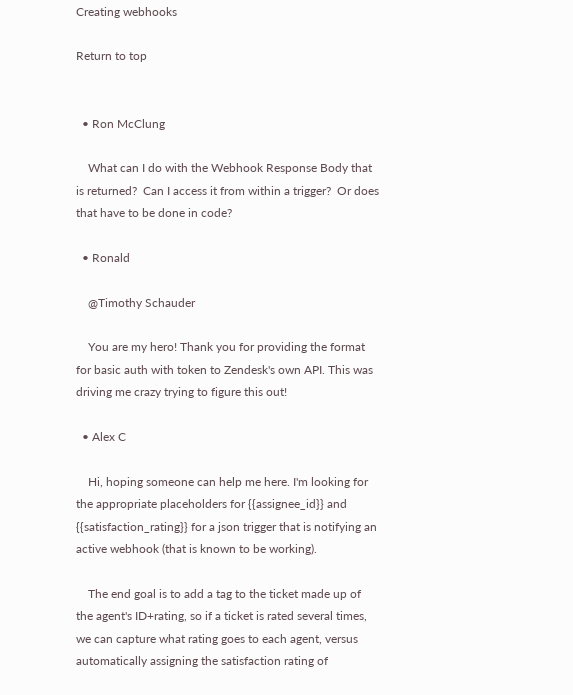Creating webhooks

Return to top


  • Ron McClung

    What can I do with the Webhook Response Body that is returned?  Can I access it from within a trigger?  Or does that have to be done in code?

  • Ronald

    @Timothy Schauder

    You are my hero! Thank you for providing the format for basic auth with token to Zendesk's own API. This was driving me crazy trying to figure this out!

  • Alex C

    Hi, hoping someone can help me here. I'm looking for the appropriate placeholders for {{assignee_id}} and {{satisfaction_rating}} for a json trigger that is notifying an active webhook (that is known to be working).

    The end goal is to add a tag to the ticket made up of the agent's ID+rating, so if a ticket is rated several times, we can capture what rating goes to each agent, versus automatically assigning the satisfaction rating of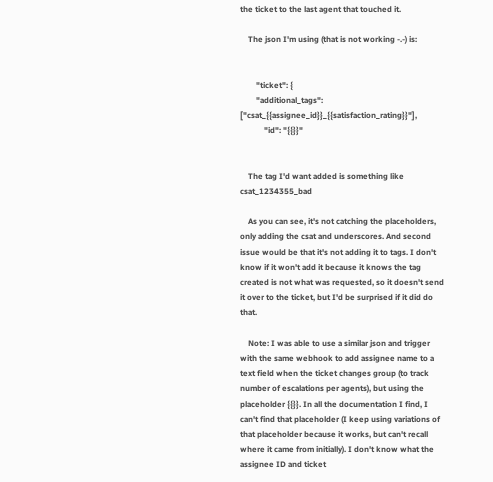the ticket to the last agent that touched it.

    The json I'm using (that is not working -.-) is:


        "ticket": {
        "additional_tags": ["csat_{{assignee_id}}_{{satisfaction_rating}}"],
            "id": "{{}}"


    The tag I'd want added is something like csat_1234355_bad

    As you can see, it's not catching the placeholders, only adding the csat and underscores. And second issue would be that it's not adding it to tags. I don't know if it won't add it because it knows the tag created is not what was requested, so it doesn't send it over to the ticket, but I'd be surprised if it did do that.

    Note: I was able to use a similar json and trigger with the same webhook to add assignee name to a text field when the ticket changes group (to track number of escalations per agents), but using the placeholder {{}}. In all the documentation I find, I can't find that placeholder (I keep using variations of that placeholder because it works, but can't recall where it came from initially). I don't know what the assignee ID and ticket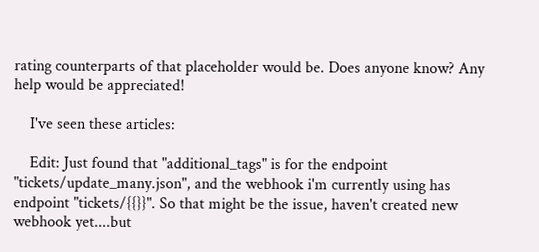rating counterparts of that placeholder would be. Does anyone know? Any help would be appreciated!

    I've seen these articles:

    Edit: Just found that "additional_tags" is for the endpoint "tickets/update_many.json", and the webhook i'm currently using has endpoint "tickets/{{}}". So that might be the issue, haven't created new webhook yet....but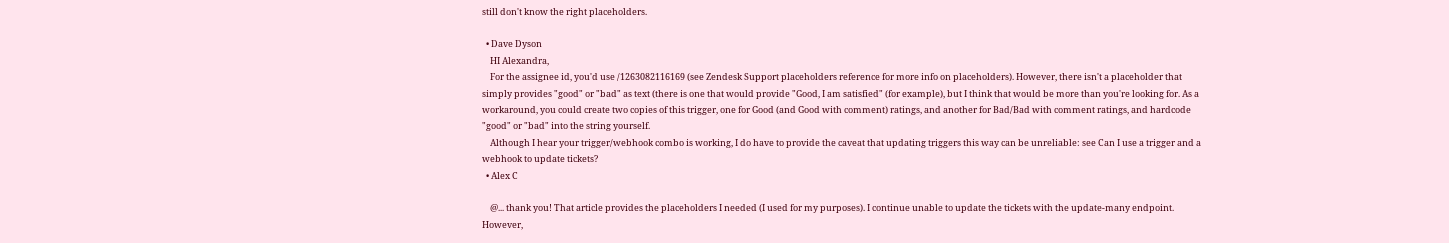still don't know the right placeholders.

  • Dave Dyson
    HI Alexandra,
    For the assignee id, you'd use /1263082116169 (see Zendesk Support placeholders reference for more info on placeholders). However, there isn't a placeholder that simply provides "good" or "bad" as text (there is one that would provide "Good, I am satisfied" (for example), but I think that would be more than you're looking for. As a workaround, you could create two copies of this trigger, one for Good (and Good with comment) ratings, and another for Bad/Bad with comment ratings, and hardcode "good" or "bad" into the string yourself.
    Although I hear your trigger/webhook combo is working, I do have to provide the caveat that updating triggers this way can be unreliable: see Can I use a trigger and a webhook to update tickets?
  • Alex C

    @... thank you! That article provides the placeholders I needed (I used for my purposes). I continue unable to update the tickets with the update-many endpoint. However,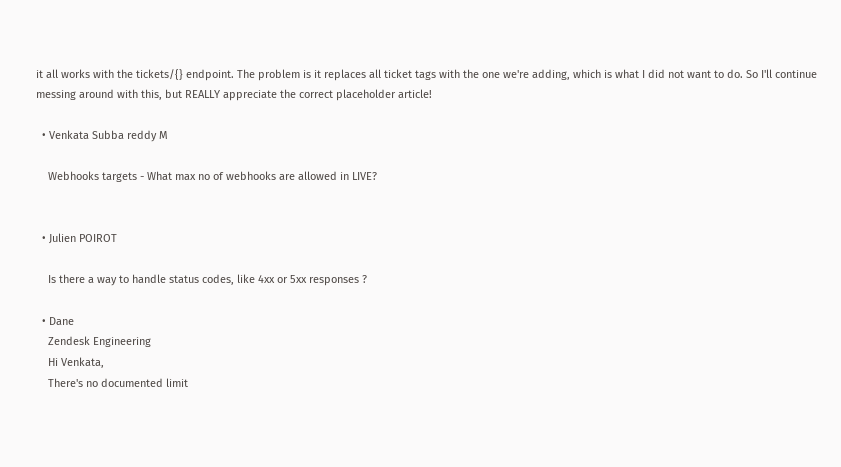it all works with the tickets/{} endpoint. The problem is it replaces all ticket tags with the one we're adding, which is what I did not want to do. So I'll continue messing around with this, but REALLY appreciate the correct placeholder article!

  • Venkata Subba reddy M

    Webhooks targets - What max no of webhooks are allowed in LIVE?


  • Julien POIROT

    Is there a way to handle status codes, like 4xx or 5xx responses ?

  • Dane
    Zendesk Engineering
    Hi Venkata,
    There's no documented limit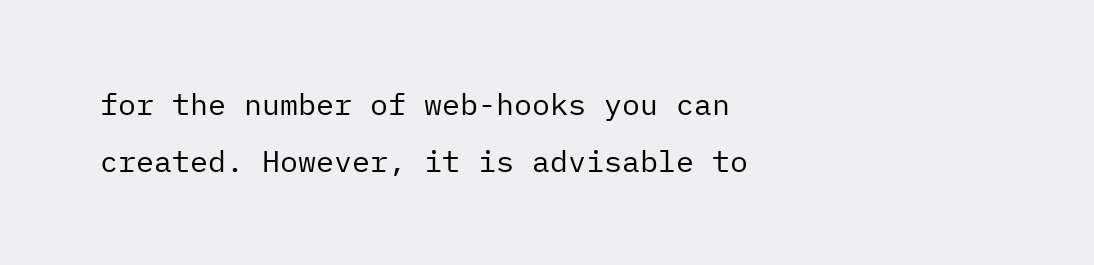for the number of web-hooks you can created. However, it is advisable to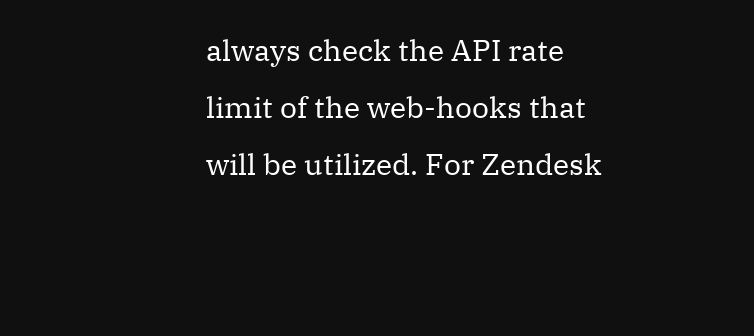always check the API rate limit of the web-hooks that will be utilized. For Zendesk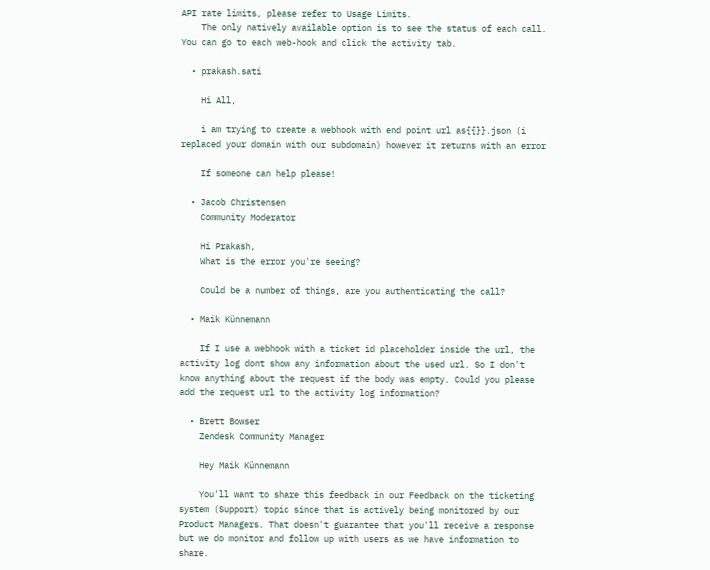API rate limits, please refer to Usage Limits.
    The only natively available option is to see the status of each call. You can go to each web-hook and click the activity tab.

  • prakash.sati

    Hi All,

    i am trying to create a webhook with end point url as{{}}.json (i replaced your domain with our subdomain) however it returns with an error

    If someone can help please!

  • Jacob Christensen
    Community Moderator

    Hi Prakash,
    What is the error you're seeing?

    Could be a number of things, are you authenticating the call?

  • Maik Künnemann

    If I use a webhook with a ticket id placeholder inside the url, the activity log dont show any information about the used url. So I don't know anything about the request if the body was empty. Could you please add the request url to the activity log information?

  • Brett Bowser
    Zendesk Community Manager

    Hey Maik Künnemann

    You'll want to share this feedback in our Feedback on the ticketing system (Support) topic since that is actively being monitored by our Product Managers. That doesn't guarantee that you'll receive a response but we do monitor and follow up with users as we have information to share.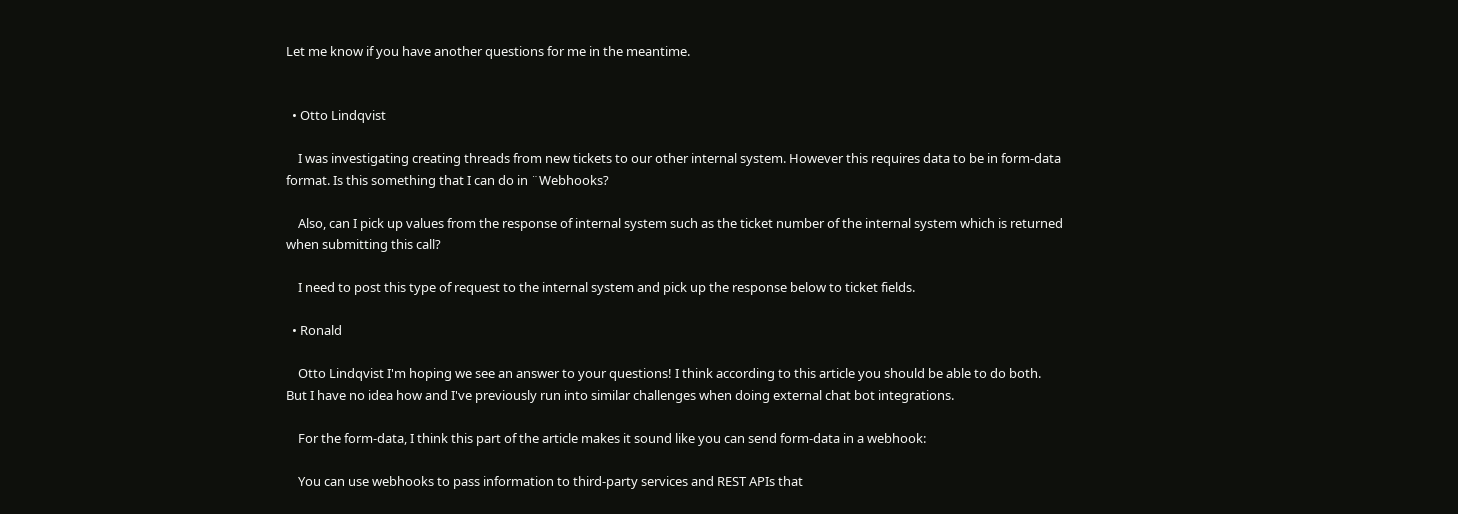Let me know if you have another questions for me in the meantime.


  • Otto Lindqvist

    I was investigating creating threads from new tickets to our other internal system. However this requires data to be in form-data format. Is this something that I can do in ¨Webhooks?

    Also, can I pick up values from the response of internal system such as the ticket number of the internal system which is returned when submitting this call?

    I need to post this type of request to the internal system and pick up the response below to ticket fields.

  • Ronald

    Otto Lindqvist I'm hoping we see an answer to your questions! I think according to this article you should be able to do both. But I have no idea how and I've previously run into similar challenges when doing external chat bot integrations.

    For the form-data, I think this part of the article makes it sound like you can send form-data in a webhook:

    You can use webhooks to pass information to third-party services and REST APIs that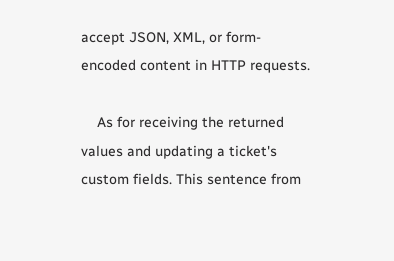accept JSON, XML, or form-encoded content in HTTP requests.

    As for receiving the returned values and updating a ticket's custom fields. This sentence from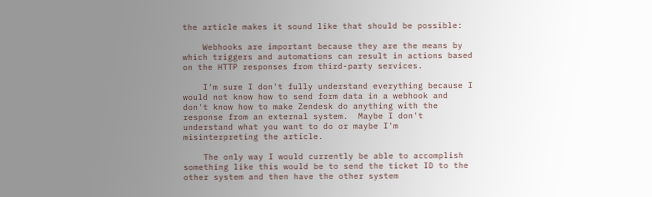the article makes it sound like that should be possible:

    Webhooks are important because they are the means by which triggers and automations can result in actions based on the HTTP responses from third-party services.

    I'm sure I don't fully understand everything because I would not know how to send form data in a webhook and don't know how to make Zendesk do anything with the response from an external system.  Maybe I don't understand what you want to do or maybe I'm misinterpreting the article.

    The only way I would currently be able to accomplish something like this would be to send the ticket ID to the other system and then have the other system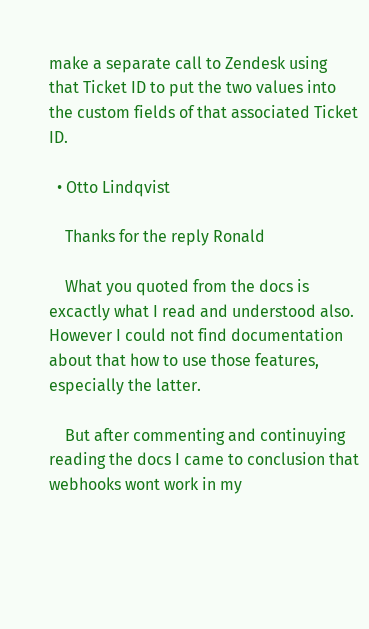make a separate call to Zendesk using that Ticket ID to put the two values into the custom fields of that associated Ticket ID.

  • Otto Lindqvist

    Thanks for the reply Ronald

    What you quoted from the docs is excactly what I read and understood also. However I could not find documentation about that how to use those features, especially the latter.

    But after commenting and continuying reading the docs I came to conclusion that webhooks wont work in my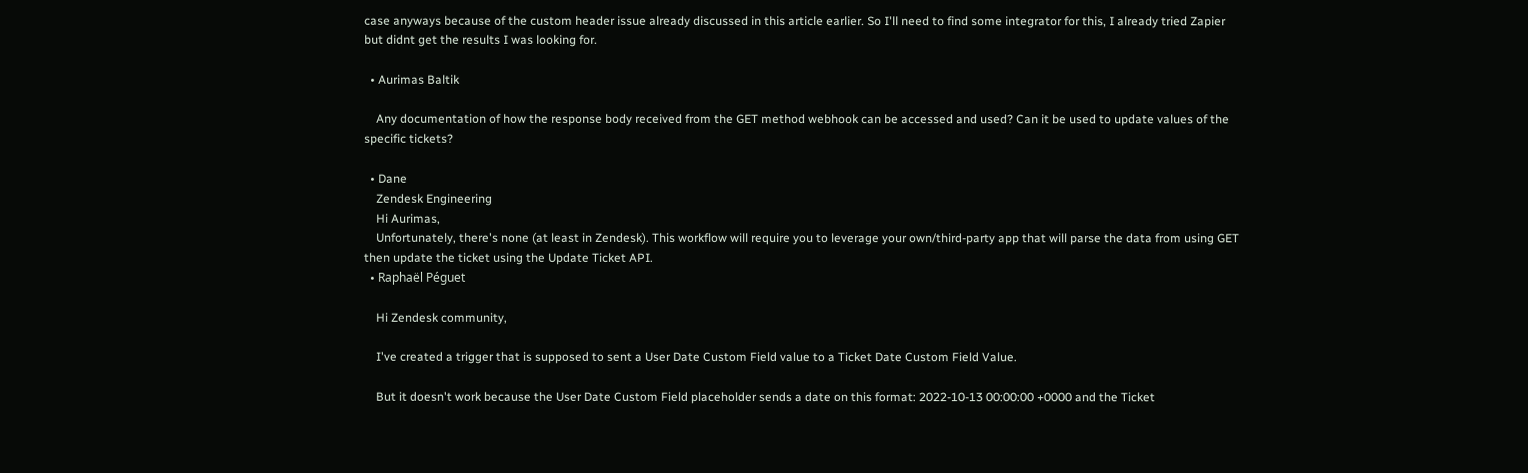case anyways because of the custom header issue already discussed in this article earlier. So I'll need to find some integrator for this, I already tried Zapier but didnt get the results I was looking for.

  • Aurimas Baltik

    Any documentation of how the response body received from the GET method webhook can be accessed and used? Can it be used to update values of the specific tickets?

  • Dane
    Zendesk Engineering
    Hi Aurimas,
    Unfortunately, there's none (at least in Zendesk). This workflow will require you to leverage your own/third-party app that will parse the data from using GET then update the ticket using the Update Ticket API.
  • Raphaël Péguet

    Hi Zendesk community,

    I've created a trigger that is supposed to sent a User Date Custom Field value to a Ticket Date Custom Field Value.

    But it doesn't work because the User Date Custom Field placeholder sends a date on this format: 2022-10-13 00:00:00 +0000 and the Ticket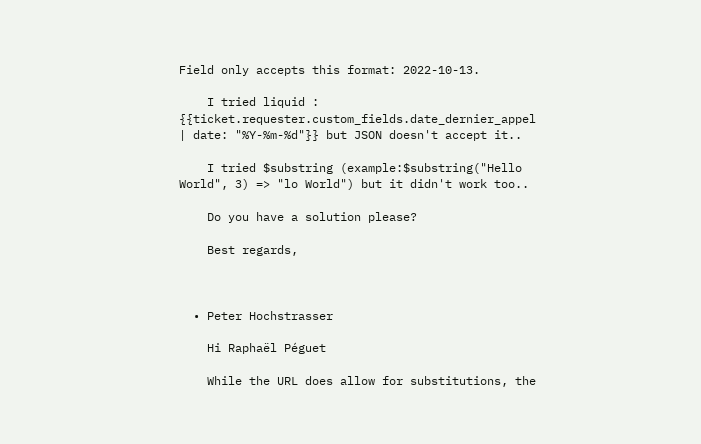Field only accepts this format: 2022-10-13.

    I tried liquid : {{ticket.requester.custom_fields.date_dernier_appel | date: "%Y-%m-%d"}} but JSON doesn't accept it..

    I tried $substring (example:$substring("Hello World", 3) => "lo World") but it didn't work too..

    Do you have a solution please?

    Best regards,



  • Peter Hochstrasser

    Hi Raphaël Péguet

    While the URL does allow for substitutions, the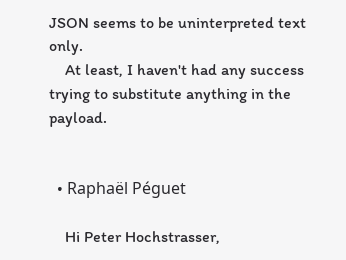JSON seems to be uninterpreted text only.
    At least, I haven't had any success trying to substitute anything in the payload.


  • Raphaël Péguet

    Hi Peter Hochstrasser,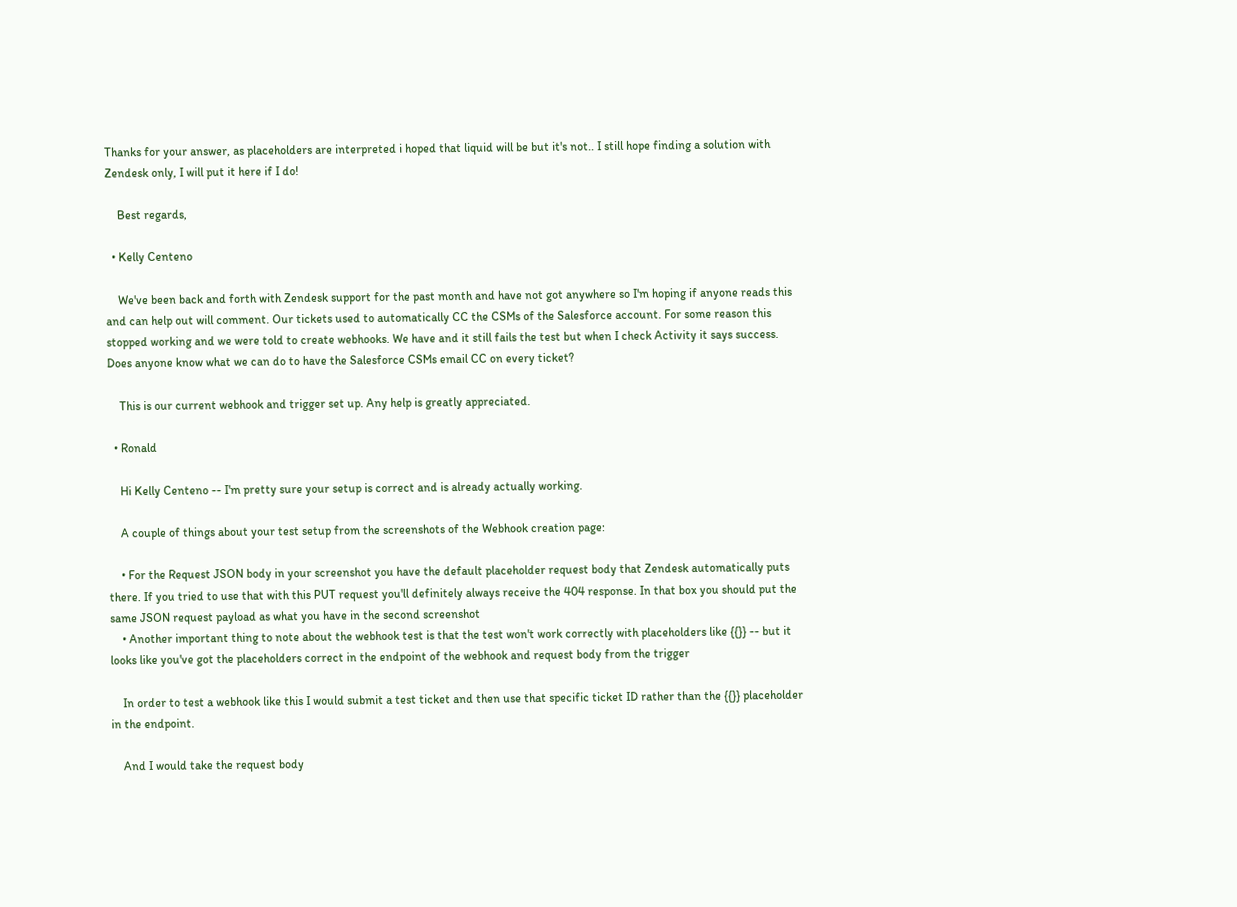Thanks for your answer, as placeholders are interpreted i hoped that liquid will be but it's not.. I still hope finding a solution with Zendesk only, I will put it here if I do!

    Best regards,

  • Kelly Centeno

    We've been back and forth with Zendesk support for the past month and have not got anywhere so I'm hoping if anyone reads this and can help out will comment. Our tickets used to automatically CC the CSMs of the Salesforce account. For some reason this stopped working and we were told to create webhooks. We have and it still fails the test but when I check Activity it says success. Does anyone know what we can do to have the Salesforce CSMs email CC on every ticket?

    This is our current webhook and trigger set up. Any help is greatly appreciated.

  • Ronald

    Hi Kelly Centeno -- I'm pretty sure your setup is correct and is already actually working.

    A couple of things about your test setup from the screenshots of the Webhook creation page:

    • For the Request JSON body in your screenshot you have the default placeholder request body that Zendesk automatically puts there. If you tried to use that with this PUT request you'll definitely always receive the 404 response. In that box you should put the same JSON request payload as what you have in the second screenshot
    • Another important thing to note about the webhook test is that the test won't work correctly with placeholders like {{}} -- but it looks like you've got the placeholders correct in the endpoint of the webhook and request body from the trigger

    In order to test a webhook like this I would submit a test ticket and then use that specific ticket ID rather than the {{}} placeholder in the endpoint.

    And I would take the request body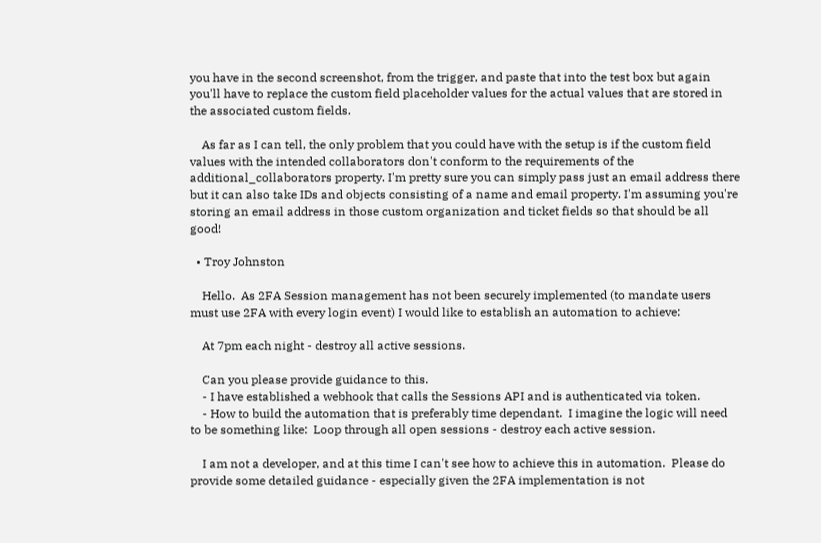you have in the second screenshot, from the trigger, and paste that into the test box but again you'll have to replace the custom field placeholder values for the actual values that are stored in the associated custom fields.

    As far as I can tell, the only problem that you could have with the setup is if the custom field values with the intended collaborators don't conform to the requirements of the additional_collaborators property. I'm pretty sure you can simply pass just an email address there but it can also take IDs and objects consisting of a name and email property. I'm assuming you're storing an email address in those custom organization and ticket fields so that should be all good!

  • Troy Johnston

    Hello.  As 2FA Session management has not been securely implemented (to mandate users must use 2FA with every login event) I would like to establish an automation to achieve:

    At 7pm each night - destroy all active sessions.

    Can you please provide guidance to this.
    - I have established a webhook that calls the Sessions API and is authenticated via token.
    - How to build the automation that is preferably time dependant.  I imagine the logic will need to be something like:  Loop through all open sessions - destroy each active session.

    I am not a developer, and at this time I can't see how to achieve this in automation.  Please do provide some detailed guidance - especially given the 2FA implementation is not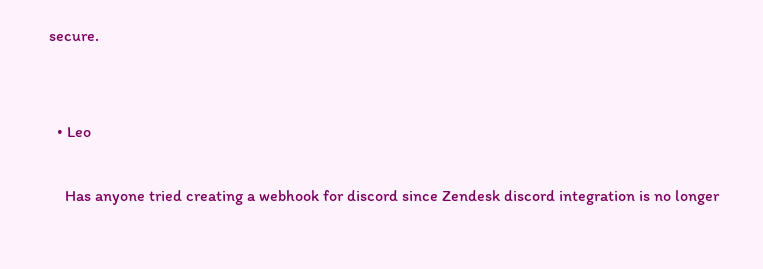secure.


  • Leo

    Has anyone tried creating a webhook for discord since Zendesk discord integration is no longer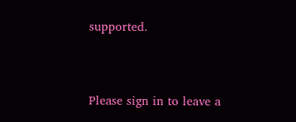supported.


Please sign in to leave a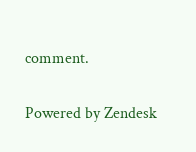comment.

Powered by Zendesk